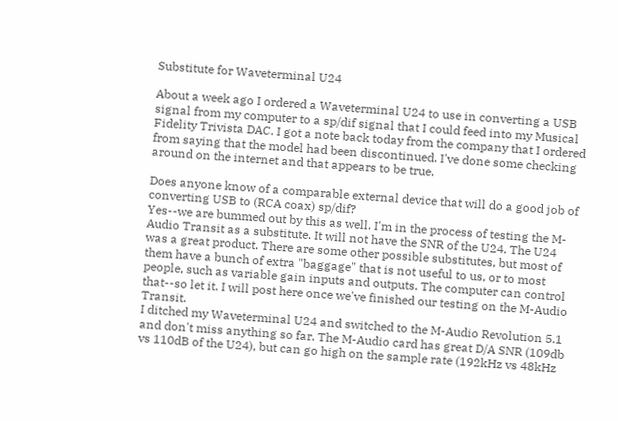Substitute for Waveterminal U24

About a week ago I ordered a Waveterminal U24 to use in converting a USB signal from my computer to a sp/dif signal that I could feed into my Musical Fidelity Trivista DAC. I got a note back today from the company that I ordered from saying that the model had been discontinued. I've done some checking around on the internet and that appears to be true.

Does anyone know of a comparable external device that will do a good job of converting USB to (RCA coax) sp/dif?
Yes--we are bummed out by this as well. I'm in the process of testing the M-Audio Transit as a substitute. It will not have the SNR of the U24. The U24 was a great product. There are some other possible substitutes, but most of them have a bunch of extra "baggage" that is not useful to us, or to most people, such as variable gain inputs and outputs. The computer can control that--so let it. I will post here once we've finished our testing on the M-Audio Transit.
I ditched my Waveterminal U24 and switched to the M-Audio Revolution 5.1 and don't miss anything so far. The M-Audio card has great D/A SNR (109db vs 110dB of the U24), but can go high on the sample rate (192kHz vs 48kHz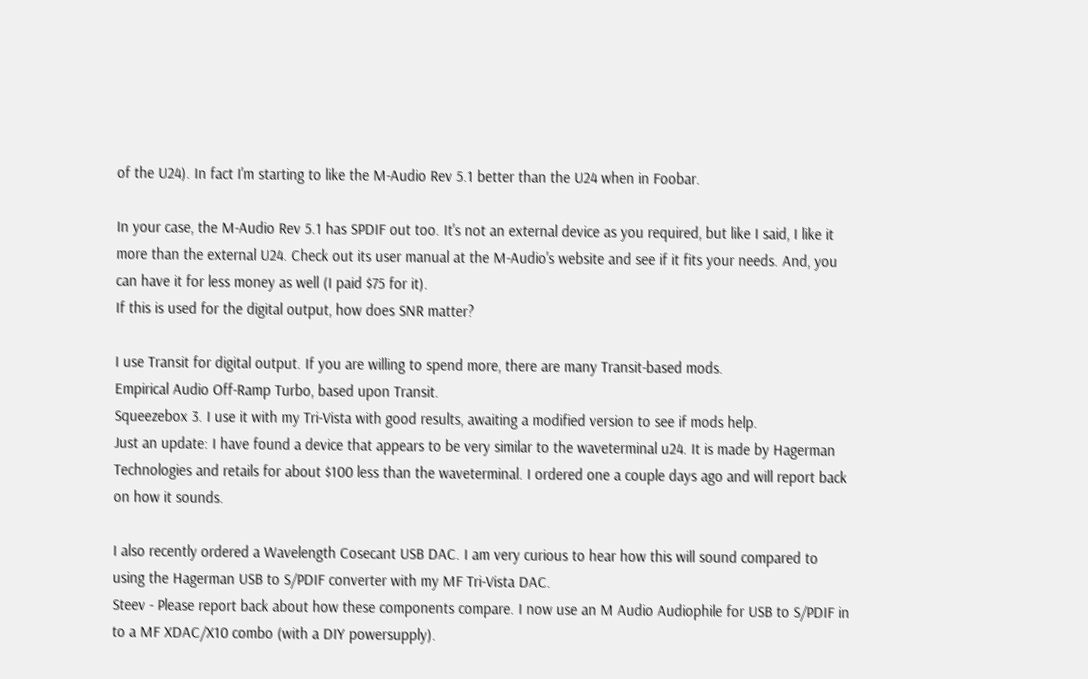of the U24). In fact I'm starting to like the M-Audio Rev 5.1 better than the U24 when in Foobar.

In your case, the M-Audio Rev 5.1 has SPDIF out too. It's not an external device as you required, but like I said, I like it more than the external U24. Check out its user manual at the M-Audio's website and see if it fits your needs. And, you can have it for less money as well (I paid $75 for it).
If this is used for the digital output, how does SNR matter?

I use Transit for digital output. If you are willing to spend more, there are many Transit-based mods.
Empirical Audio Off-Ramp Turbo, based upon Transit.
Squeezebox 3. I use it with my Tri-Vista with good results, awaiting a modified version to see if mods help.
Just an update: I have found a device that appears to be very similar to the waveterminal u24. It is made by Hagerman Technologies and retails for about $100 less than the waveterminal. I ordered one a couple days ago and will report back on how it sounds.

I also recently ordered a Wavelength Cosecant USB DAC. I am very curious to hear how this will sound compared to using the Hagerman USB to S/PDIF converter with my MF Tri-Vista DAC.
Steev - Please report back about how these components compare. I now use an M Audio Audiophile for USB to S/PDIF in to a MF XDAC/X10 combo (with a DIY powersupply).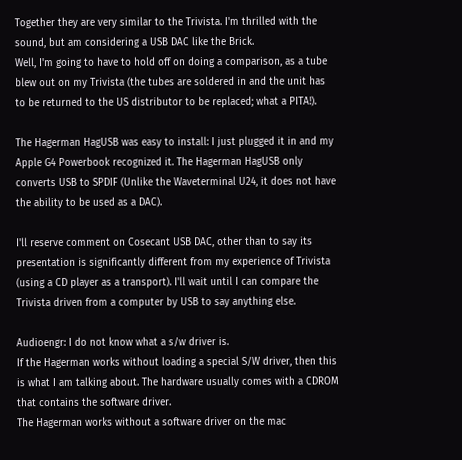Together they are very similar to the Trivista. I'm thrilled with the sound, but am considering a USB DAC like the Brick.
Well, I'm going to have to hold off on doing a comparison, as a tube blew out on my Trivista (the tubes are soldered in and the unit has to be returned to the US distributor to be replaced; what a PITA!).

The Hagerman HagUSB was easy to install: I just plugged it in and my Apple G4 Powerbook recognized it. The Hagerman HagUSB only converts USB to SPDIF (Unlike the Waveterminal U24, it does not have the ability to be used as a DAC).

I'll reserve comment on Cosecant USB DAC, other than to say its presentation is significantly different from my experience of Trivista (using a CD player as a transport). I'll wait until I can compare the Trivista driven from a computer by USB to say anything else.

Audioengr: I do not know what a s/w driver is.
If the Hagerman works without loading a special S/W driver, then this is what I am talking about. The hardware usually comes with a CDROM that contains the software driver.
The Hagerman works without a software driver on the mac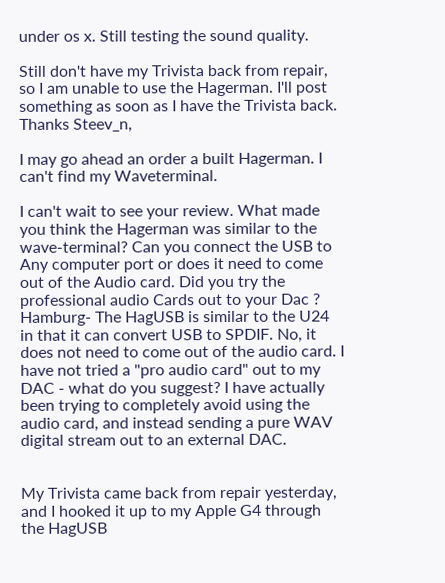under os x. Still testing the sound quality.

Still don't have my Trivista back from repair, so I am unable to use the Hagerman. I'll post something as soon as I have the Trivista back.
Thanks Steev_n,

I may go ahead an order a built Hagerman. I can't find my Waveterminal.

I can't wait to see your review. What made you think the Hagerman was similar to the wave-terminal? Can you connect the USB to Any computer port or does it need to come out of the Audio card. Did you try the professional audio Cards out to your Dac ?
Hamburg- The HagUSB is similar to the U24 in that it can convert USB to SPDIF. No, it does not need to come out of the audio card. I have not tried a "pro audio card" out to my DAC - what do you suggest? I have actually been trying to completely avoid using the audio card, and instead sending a pure WAV digital stream out to an external DAC.


My Trivista came back from repair yesterday, and I hooked it up to my Apple G4 through the HagUSB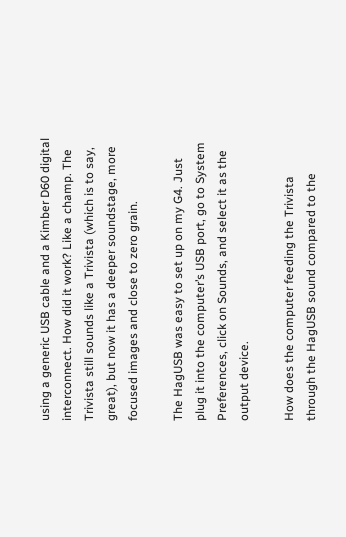using a generic USB cable and a Kimber D60 digital interconnect. How did it work? Like a champ. The Trivista still sounds like a Trivista (which is to say, great), but now it has a deeper soundstage, more focused images and close to zero grain.

The HagUSB was easy to set up on my G4. Just plug it into the computer’s USB port, go to System Preferences, click on Sounds, and select it as the output device.

How does the computer feeding the Trivista through the HagUSB sound compared to the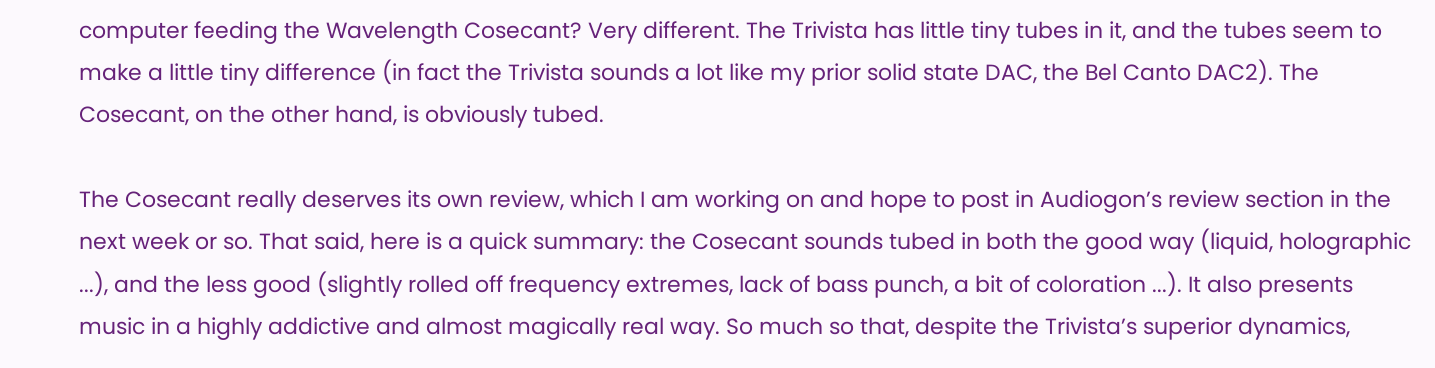computer feeding the Wavelength Cosecant? Very different. The Trivista has little tiny tubes in it, and the tubes seem to make a little tiny difference (in fact the Trivista sounds a lot like my prior solid state DAC, the Bel Canto DAC2). The Cosecant, on the other hand, is obviously tubed.

The Cosecant really deserves its own review, which I am working on and hope to post in Audiogon’s review section in the next week or so. That said, here is a quick summary: the Cosecant sounds tubed in both the good way (liquid, holographic ...), and the less good (slightly rolled off frequency extremes, lack of bass punch, a bit of coloration ...). It also presents music in a highly addictive and almost magically real way. So much so that, despite the Trivista’s superior dynamics,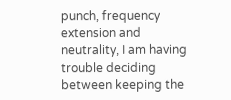punch, frequency extension and neutrality, I am having trouble deciding between keeping the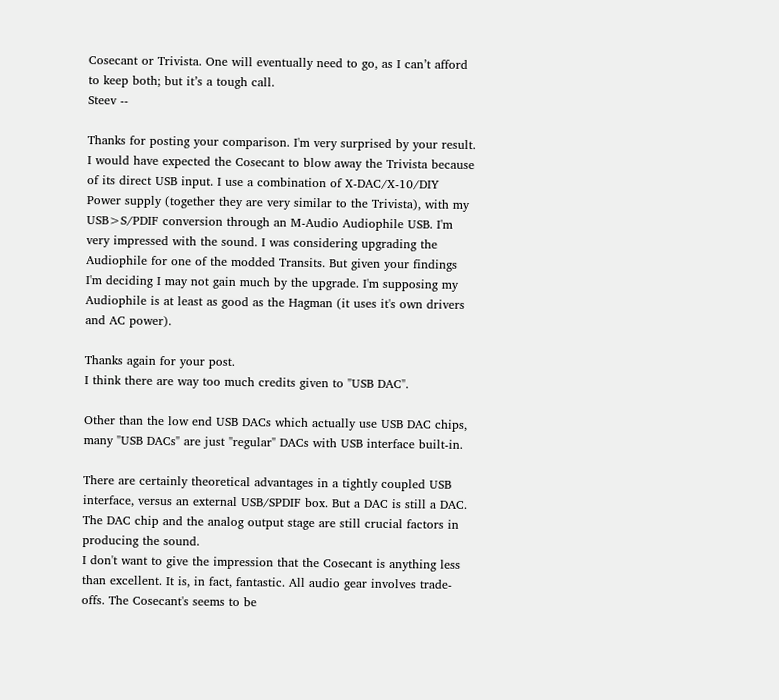Cosecant or Trivista. One will eventually need to go, as I can’t afford to keep both; but it’s a tough call.
Steev --

Thanks for posting your comparison. I'm very surprised by your result. I would have expected the Cosecant to blow away the Trivista because of its direct USB input. I use a combination of X-DAC/X-10/DIY Power supply (together they are very similar to the Trivista), with my USB>S/PDIF conversion through an M-Audio Audiophile USB. I'm very impressed with the sound. I was considering upgrading the Audiophile for one of the modded Transits. But given your findings I'm deciding I may not gain much by the upgrade. I'm supposing my Audiophile is at least as good as the Hagman (it uses it's own drivers and AC power).

Thanks again for your post.
I think there are way too much credits given to "USB DAC".

Other than the low end USB DACs which actually use USB DAC chips, many "USB DACs" are just "regular" DACs with USB interface built-in.

There are certainly theoretical advantages in a tightly coupled USB interface, versus an external USB/SPDIF box. But a DAC is still a DAC. The DAC chip and the analog output stage are still crucial factors in producing the sound.
I don't want to give the impression that the Cosecant is anything less than excellent. It is, in fact, fantastic. All audio gear involves trade-offs. The Cosecant's seems to be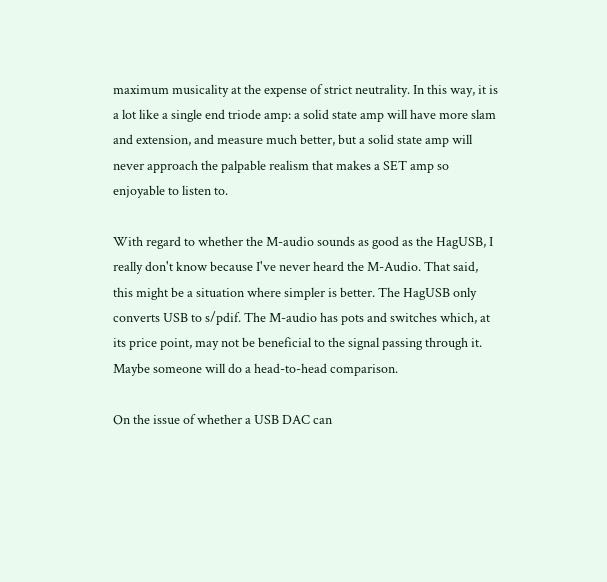maximum musicality at the expense of strict neutrality. In this way, it is a lot like a single end triode amp: a solid state amp will have more slam and extension, and measure much better, but a solid state amp will never approach the palpable realism that makes a SET amp so enjoyable to listen to.

With regard to whether the M-audio sounds as good as the HagUSB, I really don't know because I've never heard the M-Audio. That said, this might be a situation where simpler is better. The HagUSB only converts USB to s/pdif. The M-audio has pots and switches which, at its price point, may not be beneficial to the signal passing through it. Maybe someone will do a head-to-head comparison.

On the issue of whether a USB DAC can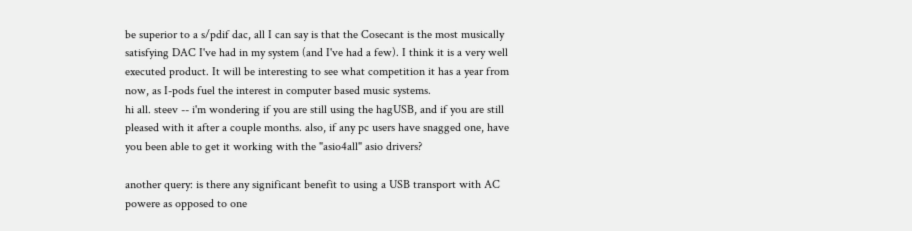be superior to a s/pdif dac, all I can say is that the Cosecant is the most musically satisfying DAC I've had in my system (and I've had a few). I think it is a very well executed product. It will be interesting to see what competition it has a year from now, as I-pods fuel the interest in computer based music systems.
hi all. steev -- i'm wondering if you are still using the hagUSB, and if you are still pleased with it after a couple months. also, if any pc users have snagged one, have you been able to get it working with the "asio4all" asio drivers?

another query: is there any significant benefit to using a USB transport with AC powere as opposed to one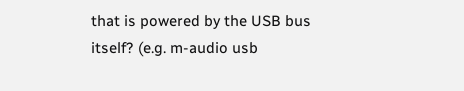that is powered by the USB bus itself? (e.g. m-audio usb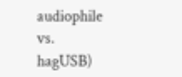audiophile vs. hagUSB)